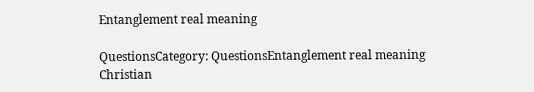Entanglement real meaning

QuestionsCategory: QuestionsEntanglement real meaning
Christian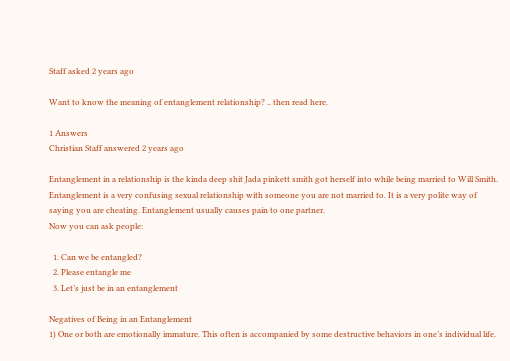Staff asked 2 years ago

Want to know the meaning of entanglement relationship? .. then read here.

1 Answers
Christian Staff answered 2 years ago

Entanglement in a relationship is the kinda deep shit Jada pinkett smith got herself into while being married to Will Smith. Entanglement is a very confusing sexual relationship with someone you are not married to. It is a very polite way of saying you are cheating. Entanglement usually causes pain to one partner.
Now you can ask people:

  1. Can we be entangled?
  2. Please entangle me
  3. Let’s just be in an entanglement

Negatives of Being in an Entanglement
1) One or both are emotionally immature. This often is accompanied by some destructive behaviors in one’s individual life.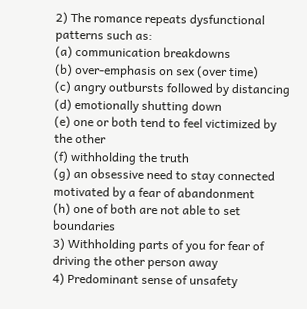2) The romance repeats dysfunctional patterns such as:
(a) communication breakdowns
(b) over-emphasis on sex (over time)
(c) angry outbursts followed by distancing
(d) emotionally shutting down
(e) one or both tend to feel victimized by the other
(f) withholding the truth
(g) an obsessive need to stay connected motivated by a fear of abandonment
(h) one of both are not able to set boundaries
3) Withholding parts of you for fear of driving the other person away
4) Predominant sense of unsafety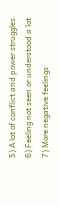5) A lot of conflict and power struggles
6) Feeling not seen or understood a lot
7) More negative feelings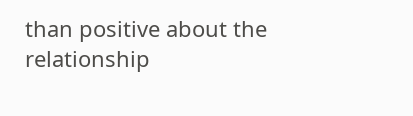than positive about the relationship